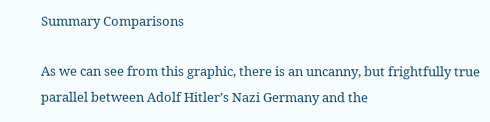Summary Comparisons

As we can see from this graphic, there is an uncanny, but frightfully true parallel between Adolf Hitler’s Nazi Germany and the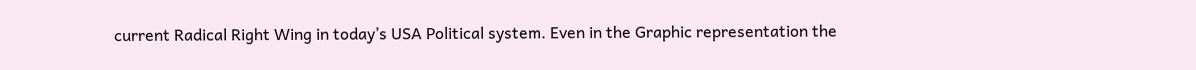current Radical Right Wing in today’s USA Political system. Even in the Graphic representation the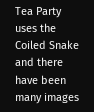Tea Party uses the Coiled Snake and there have been many images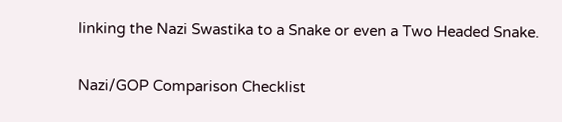linking the Nazi Swastika to a Snake or even a Two Headed Snake.

Nazi/GOP Comparison Checklist